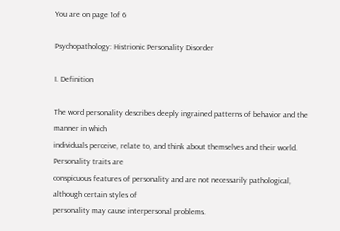You are on page 1of 6

Psychopathology: Histrionic Personality Disorder

I. Definition

The word personality describes deeply ingrained patterns of behavior and the manner in which
individuals perceive, relate to, and think about themselves and their world. Personality traits are
conspicuous features of personality and are not necessarily pathological, although certain styles of
personality may cause interpersonal problems.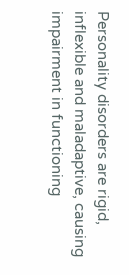Personality disorders are rigid, inflexible and maladaptive, causing impairment in functioning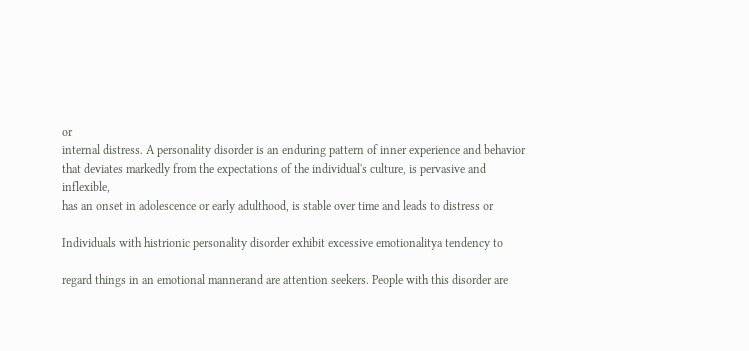or
internal distress. A personality disorder is an enduring pattern of inner experience and behavior
that deviates markedly from the expectations of the individual's culture, is pervasive and inflexible,
has an onset in adolescence or early adulthood, is stable over time and leads to distress or

Individuals with histrionic personality disorder exhibit excessive emotionalitya tendency to

regard things in an emotional mannerand are attention seekers. People with this disorder are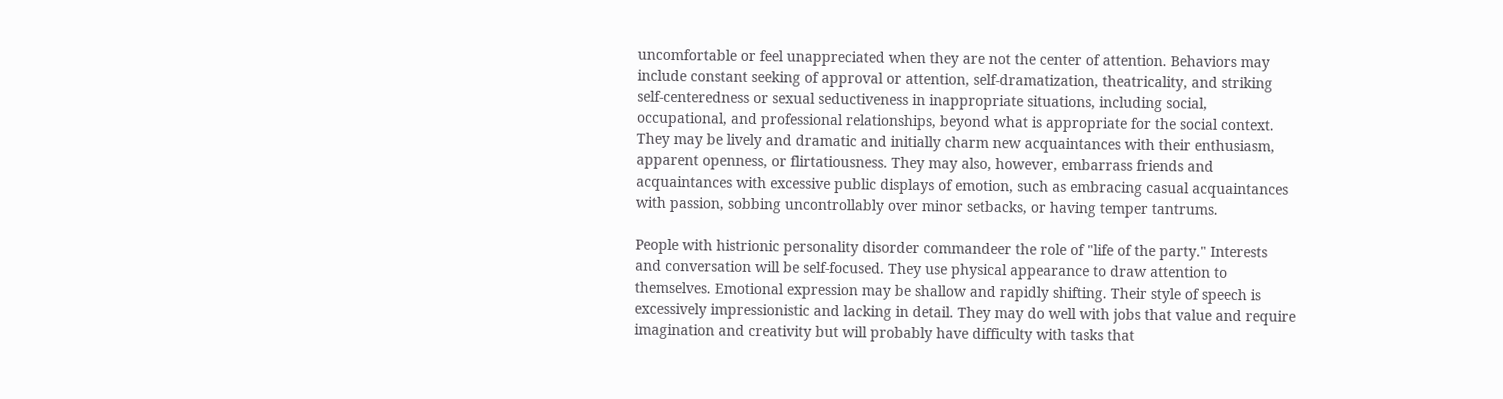uncomfortable or feel unappreciated when they are not the center of attention. Behaviors may
include constant seeking of approval or attention, self-dramatization, theatricality, and striking
self-centeredness or sexual seductiveness in inappropriate situations, including social,
occupational, and professional relationships, beyond what is appropriate for the social context.
They may be lively and dramatic and initially charm new acquaintances with their enthusiasm,
apparent openness, or flirtatiousness. They may also, however, embarrass friends and
acquaintances with excessive public displays of emotion, such as embracing casual acquaintances
with passion, sobbing uncontrollably over minor setbacks, or having temper tantrums.

People with histrionic personality disorder commandeer the role of "life of the party." Interests
and conversation will be self-focused. They use physical appearance to draw attention to
themselves. Emotional expression may be shallow and rapidly shifting. Their style of speech is
excessively impressionistic and lacking in detail. They may do well with jobs that value and require
imagination and creativity but will probably have difficulty with tasks that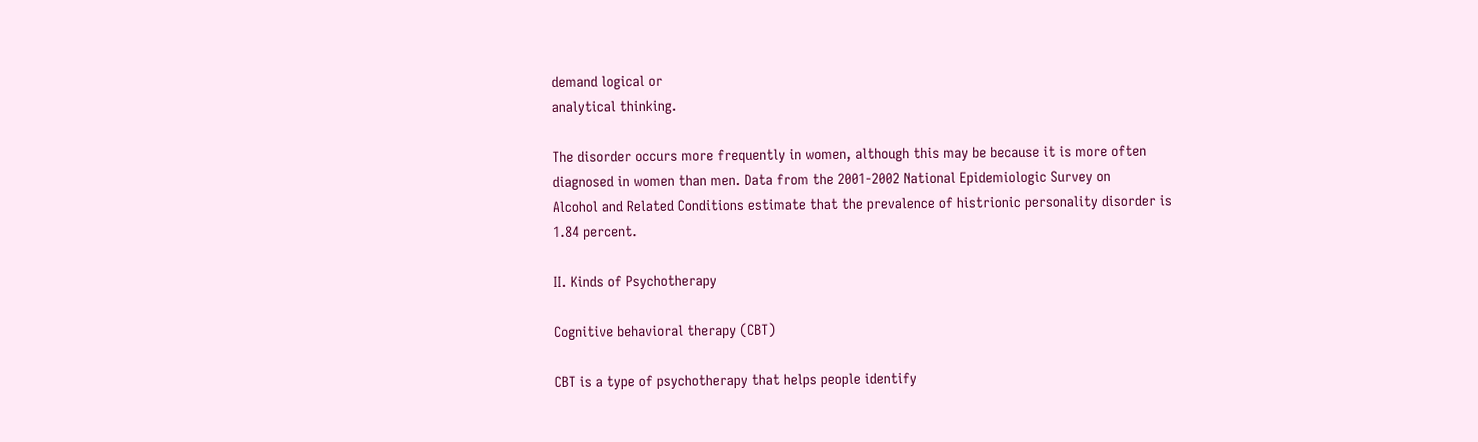demand logical or
analytical thinking.

The disorder occurs more frequently in women, although this may be because it is more often
diagnosed in women than men. Data from the 2001-2002 National Epidemiologic Survey on
Alcohol and Related Conditions estimate that the prevalence of histrionic personality disorder is
1.84 percent.

II. Kinds of Psychotherapy

Cognitive behavioral therapy (CBT)

CBT is a type of psychotherapy that helps people identify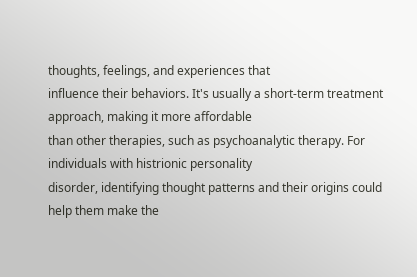thoughts, feelings, and experiences that
influence their behaviors. It's usually a short-term treatment approach, making it more affordable
than other therapies, such as psychoanalytic therapy. For individuals with histrionic personality
disorder, identifying thought patterns and their origins could help them make the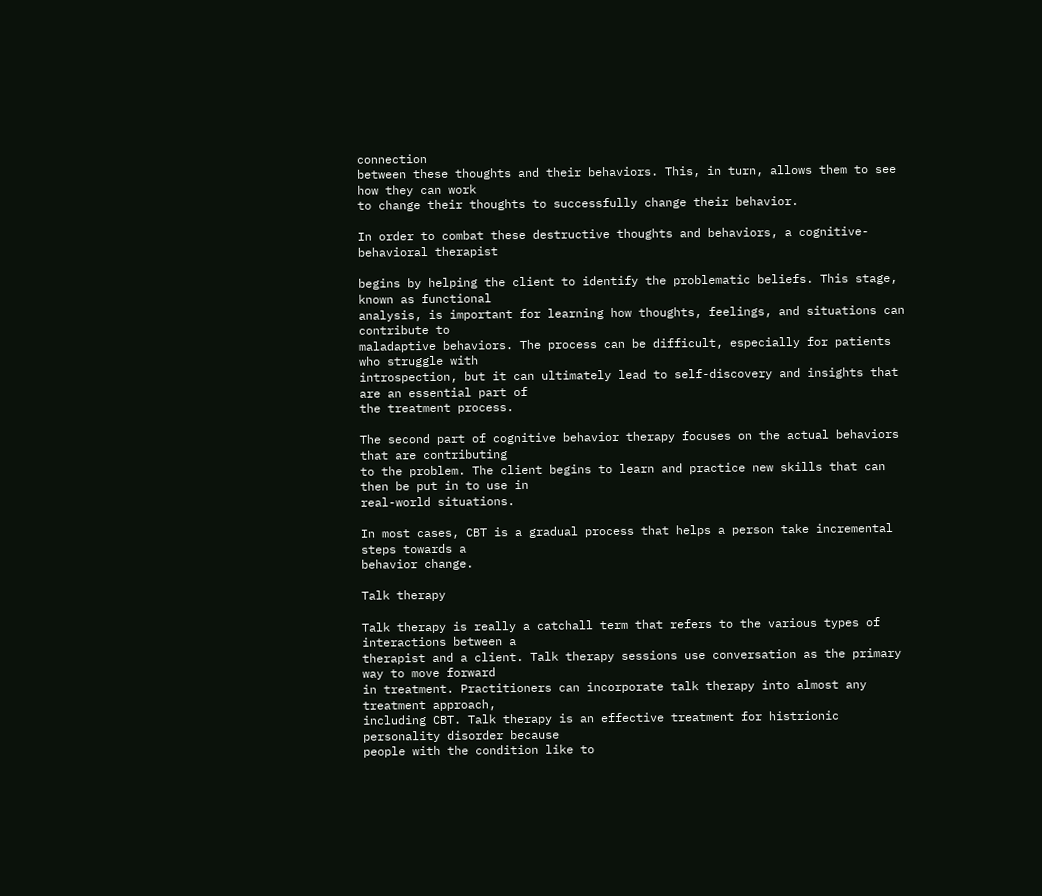connection
between these thoughts and their behaviors. This, in turn, allows them to see how they can work
to change their thoughts to successfully change their behavior.

In order to combat these destructive thoughts and behaviors, a cognitive-behavioral therapist

begins by helping the client to identify the problematic beliefs. This stage, known as functional
analysis, is important for learning how thoughts, feelings, and situations can contribute to
maladaptive behaviors. The process can be difficult, especially for patients who struggle with
introspection, but it can ultimately lead to self-discovery and insights that are an essential part of
the treatment process.

The second part of cognitive behavior therapy focuses on the actual behaviors that are contributing
to the problem. The client begins to learn and practice new skills that can then be put in to use in
real-world situations.

In most cases, CBT is a gradual process that helps a person take incremental steps towards a
behavior change.

Talk therapy

Talk therapy is really a catchall term that refers to the various types of interactions between a
therapist and a client. Talk therapy sessions use conversation as the primary way to move forward
in treatment. Practitioners can incorporate talk therapy into almost any treatment approach,
including CBT. Talk therapy is an effective treatment for histrionic personality disorder because
people with the condition like to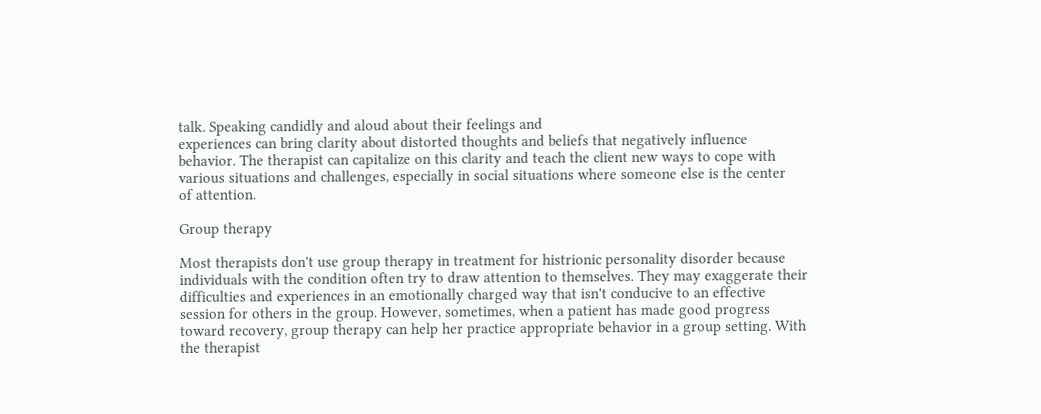talk. Speaking candidly and aloud about their feelings and
experiences can bring clarity about distorted thoughts and beliefs that negatively influence
behavior. The therapist can capitalize on this clarity and teach the client new ways to cope with
various situations and challenges, especially in social situations where someone else is the center
of attention.

Group therapy

Most therapists don't use group therapy in treatment for histrionic personality disorder because
individuals with the condition often try to draw attention to themselves. They may exaggerate their
difficulties and experiences in an emotionally charged way that isn't conducive to an effective
session for others in the group. However, sometimes, when a patient has made good progress
toward recovery, group therapy can help her practice appropriate behavior in a group setting. With
the therapist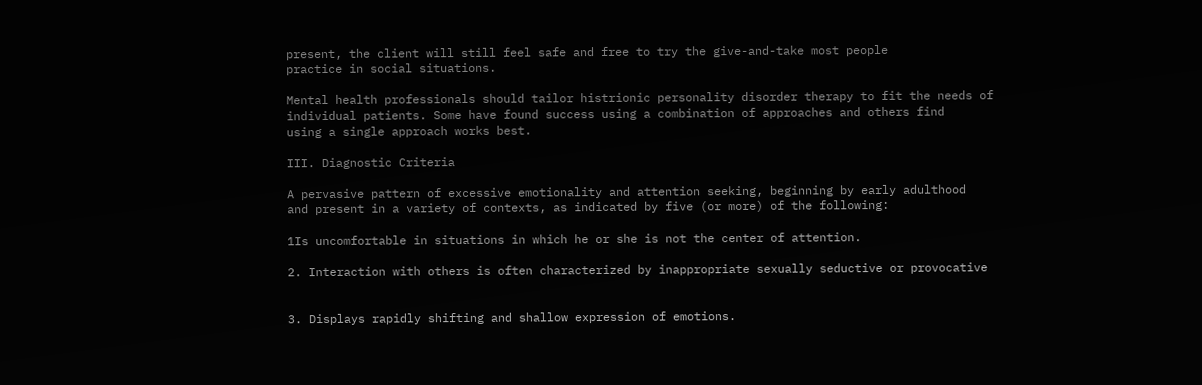present, the client will still feel safe and free to try the give-and-take most people
practice in social situations.

Mental health professionals should tailor histrionic personality disorder therapy to fit the needs of
individual patients. Some have found success using a combination of approaches and others find
using a single approach works best.

III. Diagnostic Criteria

A pervasive pattern of excessive emotionality and attention seeking, beginning by early adulthood
and present in a variety of contexts, as indicated by five (or more) of the following:

1Is uncomfortable in situations in which he or she is not the center of attention.

2. Interaction with others is often characterized by inappropriate sexually seductive or provocative


3. Displays rapidly shifting and shallow expression of emotions.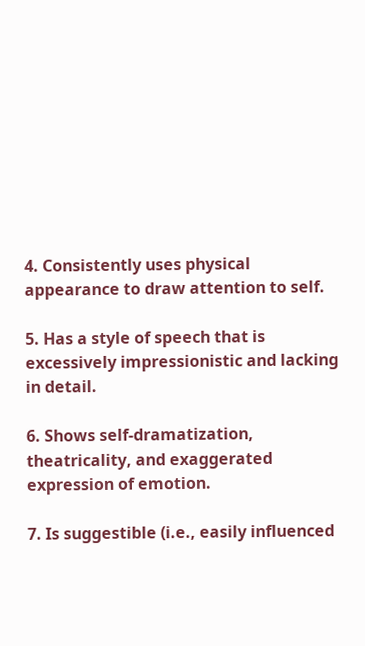4. Consistently uses physical appearance to draw attention to self.

5. Has a style of speech that is excessively impressionistic and lacking in detail.

6. Shows self-dramatization, theatricality, and exaggerated expression of emotion.

7. Is suggestible (i.e., easily influenced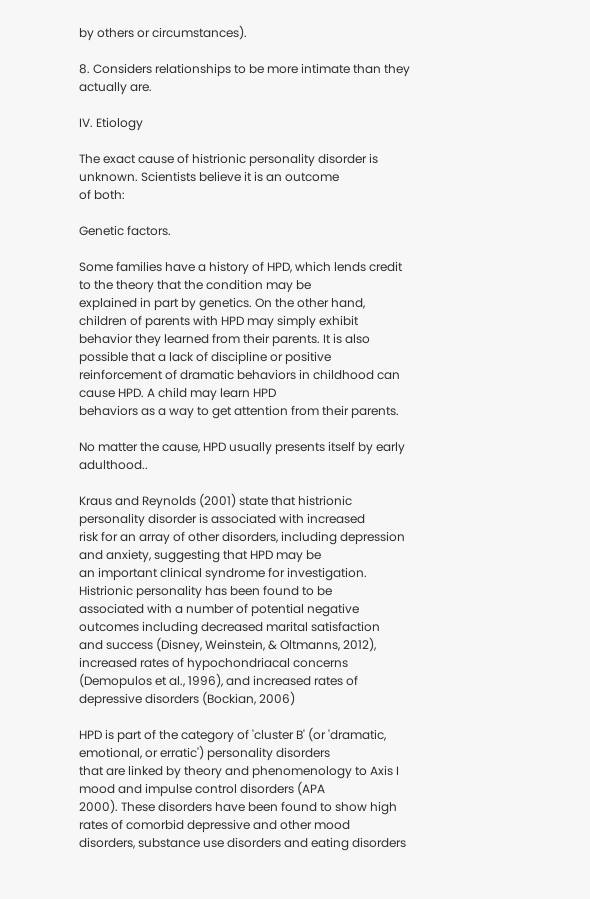by others or circumstances).

8. Considers relationships to be more intimate than they actually are.

IV. Etiology

The exact cause of histrionic personality disorder is unknown. Scientists believe it is an outcome
of both:

Genetic factors.

Some families have a history of HPD, which lends credit to the theory that the condition may be
explained in part by genetics. On the other hand, children of parents with HPD may simply exhibit
behavior they learned from their parents. It is also possible that a lack of discipline or positive
reinforcement of dramatic behaviors in childhood can cause HPD. A child may learn HPD
behaviors as a way to get attention from their parents.

No matter the cause, HPD usually presents itself by early adulthood..

Kraus and Reynolds (2001) state that histrionic personality disorder is associated with increased
risk for an array of other disorders, including depression and anxiety, suggesting that HPD may be
an important clinical syndrome for investigation. Histrionic personality has been found to be
associated with a number of potential negative outcomes including decreased marital satisfaction
and success (Disney, Weinstein, & Oltmanns, 2012), increased rates of hypochondriacal concerns
(Demopulos et al., 1996), and increased rates of depressive disorders (Bockian, 2006)

HPD is part of the category of 'cluster B' (or 'dramatic, emotional, or erratic') personality disorders
that are linked by theory and phenomenology to Axis I mood and impulse control disorders (APA
2000). These disorders have been found to show high rates of comorbid depressive and other mood
disorders, substance use disorders and eating disorders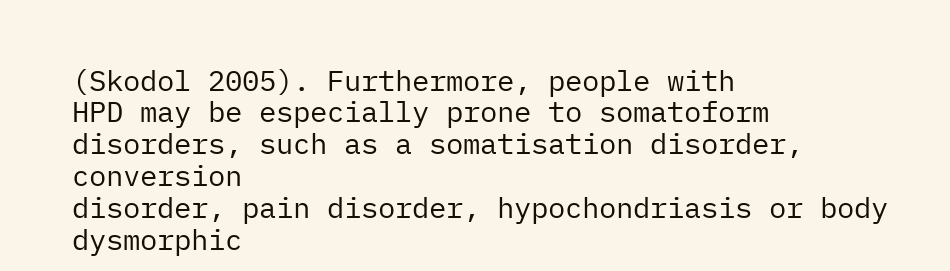(Skodol 2005). Furthermore, people with
HPD may be especially prone to somatoform disorders, such as a somatisation disorder, conversion
disorder, pain disorder, hypochondriasis or body dysmorphic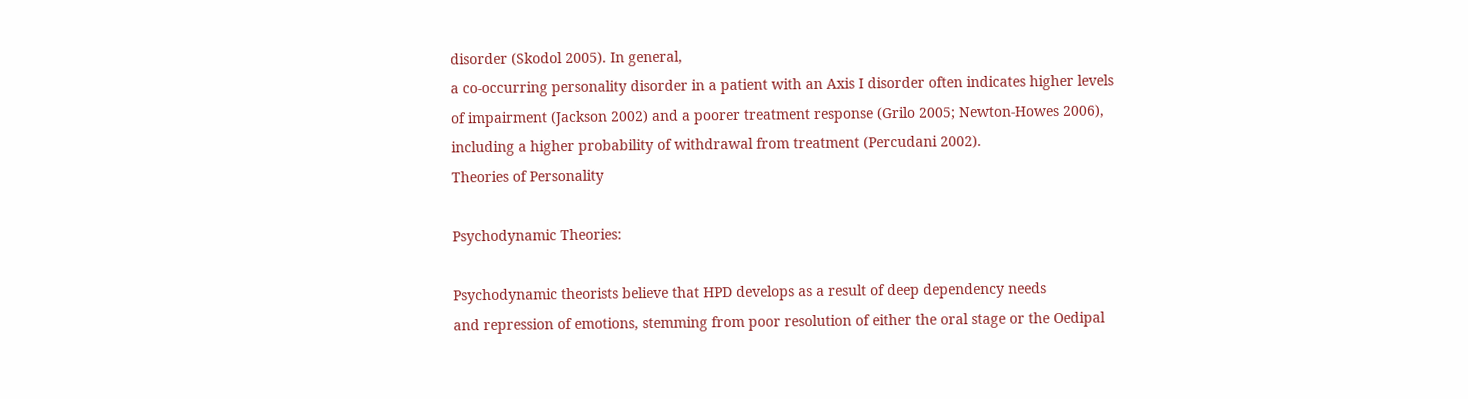disorder (Skodol 2005). In general,
a co-occurring personality disorder in a patient with an Axis I disorder often indicates higher levels
of impairment (Jackson 2002) and a poorer treatment response (Grilo 2005; Newton-Howes 2006),
including a higher probability of withdrawal from treatment (Percudani 2002).
Theories of Personality

Psychodynamic Theories:

Psychodynamic theorists believe that HPD develops as a result of deep dependency needs
and repression of emotions, stemming from poor resolution of either the oral stage or the Oedipal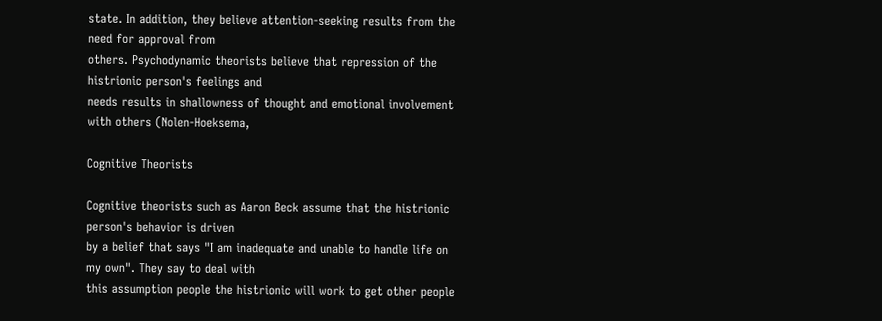state. In addition, they believe attention-seeking results from the need for approval from
others. Psychodynamic theorists believe that repression of the histrionic person's feelings and
needs results in shallowness of thought and emotional involvement with others (Nolen-Hoeksema,

Cognitive Theorists

Cognitive theorists such as Aaron Beck assume that the histrionic person's behavior is driven
by a belief that says "I am inadequate and unable to handle life on my own". They say to deal with
this assumption people the histrionic will work to get other people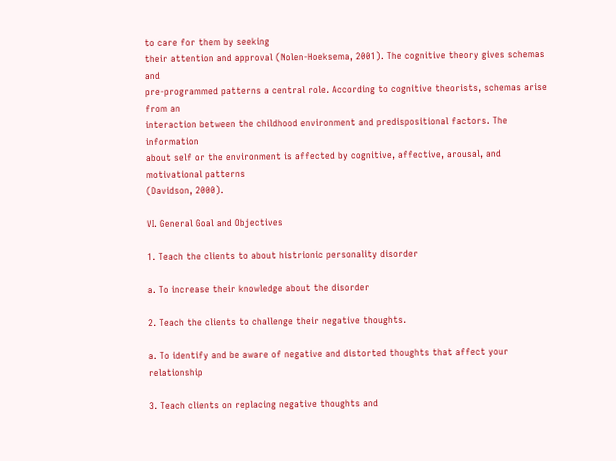to care for them by seeking
their attention and approval (Nolen-Hoeksema, 2001). The cognitive theory gives schemas and
pre-programmed patterns a central role. According to cognitive theorists, schemas arise from an
interaction between the childhood environment and predispositional factors. The information
about self or the environment is affected by cognitive, affective, arousal, and motivational patterns
(Davidson, 2000).

VI. General Goal and Objectives

1. Teach the clients to about histrionic personality disorder

a. To increase their knowledge about the disorder

2. Teach the clients to challenge their negative thoughts.

a. To identify and be aware of negative and distorted thoughts that affect your relationship

3. Teach clients on replacing negative thoughts and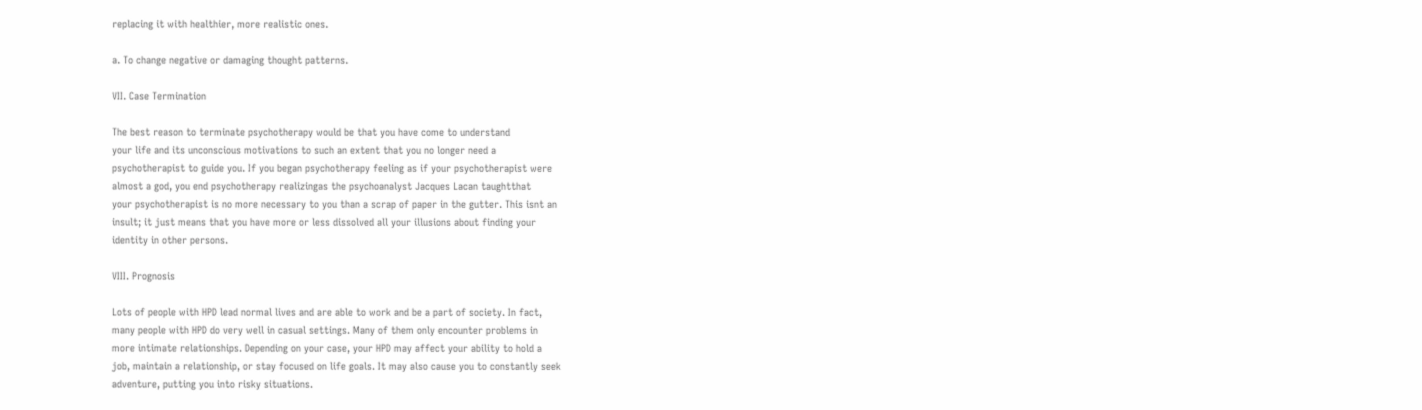replacing it with healthier, more realistic ones.

a. To change negative or damaging thought patterns.

VII. Case Termination

The best reason to terminate psychotherapy would be that you have come to understand
your life and its unconscious motivations to such an extent that you no longer need a
psychotherapist to guide you. If you began psychotherapy feeling as if your psychotherapist were
almost a god, you end psychotherapy realizingas the psychoanalyst Jacques Lacan taughtthat
your psychotherapist is no more necessary to you than a scrap of paper in the gutter. This isnt an
insult; it just means that you have more or less dissolved all your illusions about finding your
identity in other persons.

VIII. Prognosis

Lots of people with HPD lead normal lives and are able to work and be a part of society. In fact,
many people with HPD do very well in casual settings. Many of them only encounter problems in
more intimate relationships. Depending on your case, your HPD may affect your ability to hold a
job, maintain a relationship, or stay focused on life goals. It may also cause you to constantly seek
adventure, putting you into risky situations.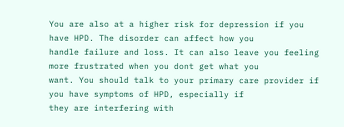You are also at a higher risk for depression if you have HPD. The disorder can affect how you
handle failure and loss. It can also leave you feeling more frustrated when you dont get what you
want. You should talk to your primary care provider if you have symptoms of HPD, especially if
they are interfering with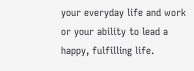your everyday life and work or your ability to lead a happy, fulfilling life.